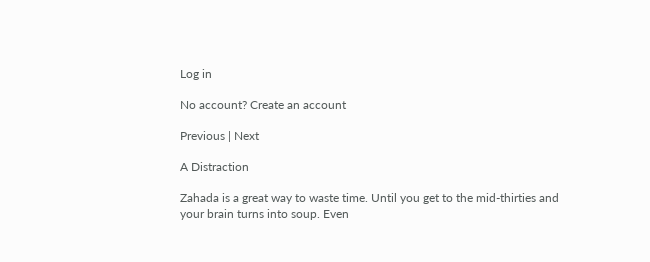Log in

No account? Create an account

Previous | Next

A Distraction

Zahada is a great way to waste time. Until you get to the mid-thirties and your brain turns into soup. Even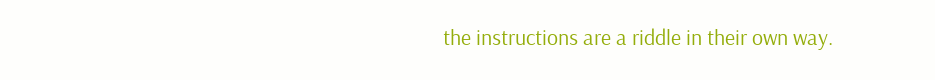the instructions are a riddle in their own way.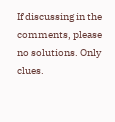If discussing in the comments, please no solutions. Only clues.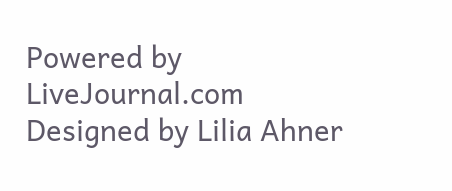Powered by LiveJournal.com
Designed by Lilia Ahner